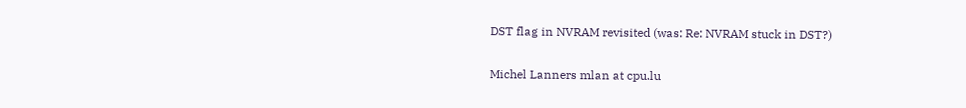DST flag in NVRAM revisited (was: Re: NVRAM stuck in DST?)

Michel Lanners mlan at cpu.lu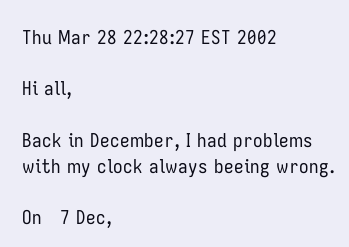Thu Mar 28 22:28:27 EST 2002

Hi all,

Back in December, I had problems with my clock always beeing wrong.

On   7 Dec,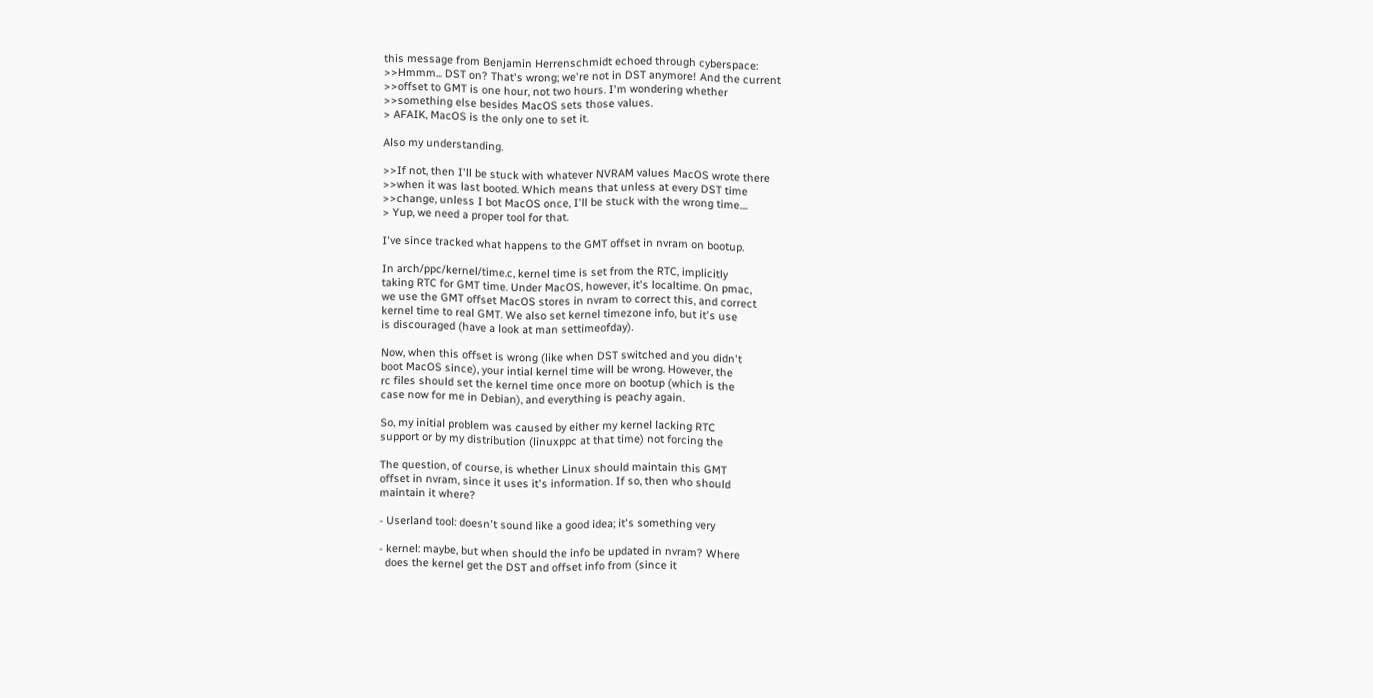this message from Benjamin Herrenschmidt echoed through cyberspace:
>>Hmmm... DST on? That's wrong; we're not in DST anymore! And the current
>>offset to GMT is one hour, not two hours. I'm wondering whether
>>something else besides MacOS sets those values.
> AFAIK, MacOS is the only one to set it.

Also my understanding.

>>If not, then I'll be stuck with whatever NVRAM values MacOS wrote there
>>when it was last booted. Which means that unless at every DST time
>>change, unless I bot MacOS once, I'll be stuck with the wrong time....
> Yup, we need a proper tool for that.

I've since tracked what happens to the GMT offset in nvram on bootup.

In arch/ppc/kernel/time.c, kernel time is set from the RTC, implicitly
taking RTC for GMT time. Under MacOS, however, it's localtime. On pmac,
we use the GMT offset MacOS stores in nvram to correct this, and correct
kernel time to real GMT. We also set kernel timezone info, but it's use
is discouraged (have a look at man settimeofday).

Now, when this offset is wrong (like when DST switched and you didn't
boot MacOS since), your intial kernel time will be wrong. However, the
rc files should set the kernel time once more on bootup (which is the
case now for me in Debian), and everything is peachy again.

So, my initial problem was caused by either my kernel lacking RTC
support or by my distribution (linuxppc at that time) not forcing the

The question, of course, is whether Linux should maintain this GMT
offset in nvram, since it uses it's information. If so, then who should
maintain it where?

- Userland tool: doesn't sound like a good idea; it's something very

- kernel: maybe, but when should the info be updated in nvram? Where
  does the kernel get the DST and offset info from (since it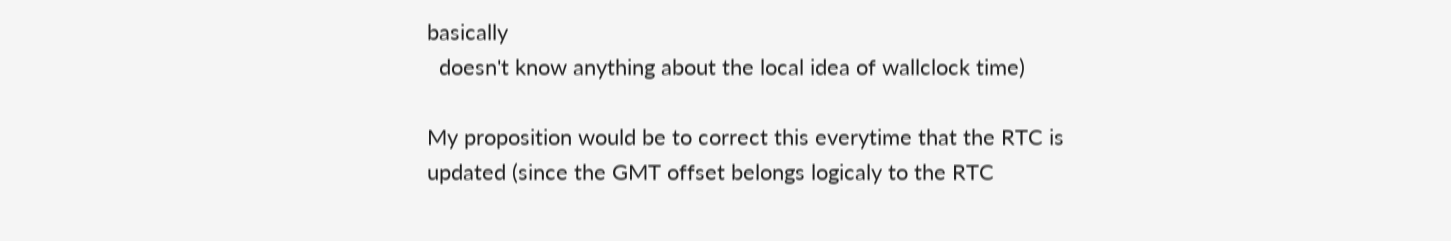basically
  doesn't know anything about the local idea of wallclock time)

My proposition would be to correct this everytime that the RTC is
updated (since the GMT offset belongs logicaly to the RTC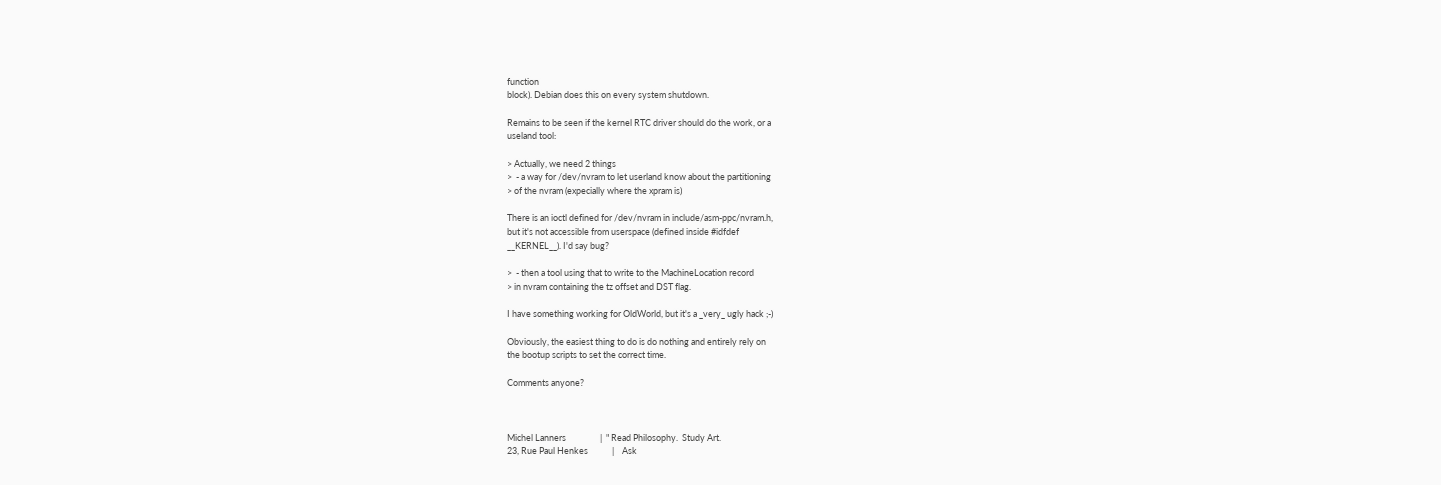function
block). Debian does this on every system shutdown.

Remains to be seen if the kernel RTC driver should do the work, or a
useland tool:

> Actually, we need 2 things
>  - a way for /dev/nvram to let userland know about the partitioning
> of the nvram (expecially where the xpram is)

There is an ioctl defined for /dev/nvram in include/asm-ppc/nvram.h,
but it's not accessible from userspace (defined inside #idfdef
__KERNEL__). I'd say bug?

>  - then a tool using that to write to the MachineLocation record
> in nvram containing the tz offset and DST flag.

I have something working for OldWorld, but it's a _very_ ugly hack ;-)

Obviously, the easiest thing to do is do nothing and entirely rely on
the bootup scripts to set the correct time.

Comments anyone?



Michel Lanners                 |  " Read Philosophy.  Study Art.
23, Rue Paul Henkes            |    Ask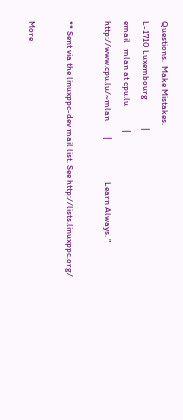Questions.  Make Mistakes.
L-1710 Luxembourg              |
email   mlan at cpu.lu            |
http://www.cpu.lu/~mlan        |                     Learn Always. "

** Sent via the linuxppc-dev mail list. See http://lists.linuxppc.org/

More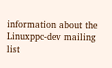information about the Linuxppc-dev mailing list